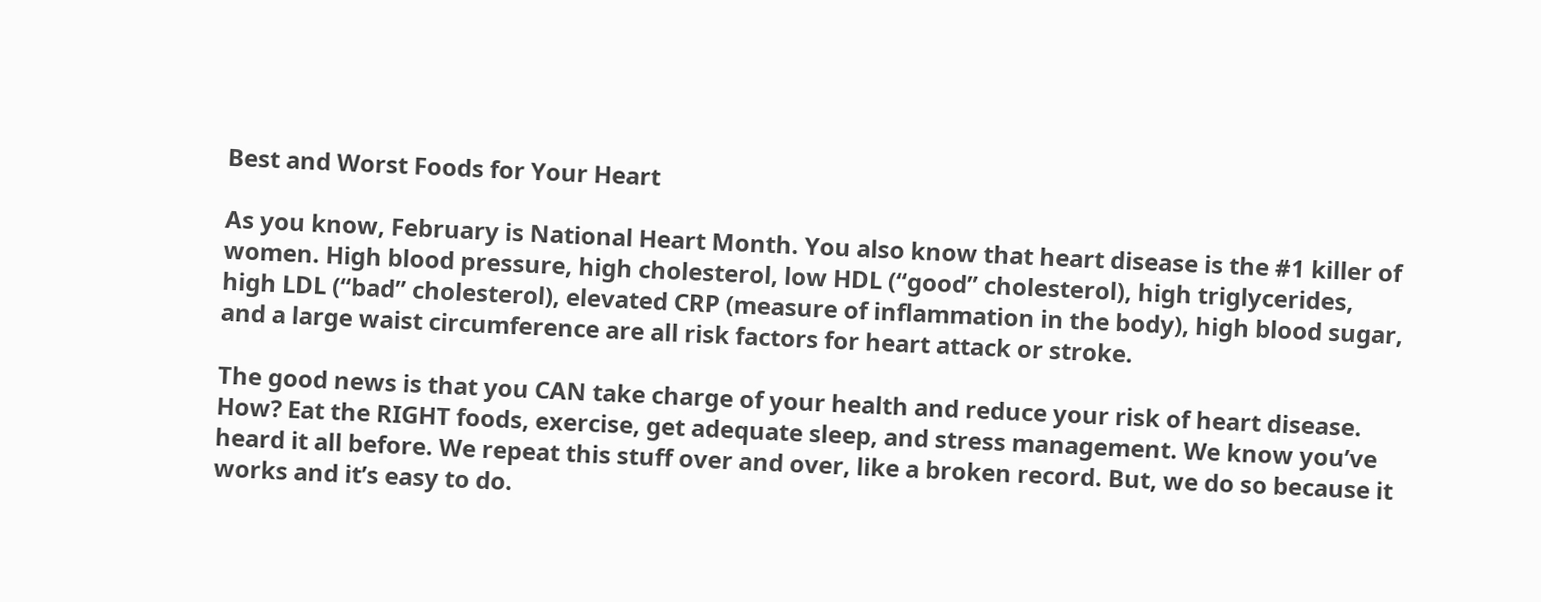Best and Worst Foods for Your Heart

As you know, February is National Heart Month. You also know that heart disease is the #1 killer of women. High blood pressure, high cholesterol, low HDL (“good” cholesterol), high triglycerides, high LDL (“bad” cholesterol), elevated CRP (measure of inflammation in the body), high blood sugar, and a large waist circumference are all risk factors for heart attack or stroke.

The good news is that you CAN take charge of your health and reduce your risk of heart disease. How? Eat the RIGHT foods, exercise, get adequate sleep, and stress management. We know you’ve heard it all before. We repeat this stuff over and over, like a broken record. But, we do so because it works and it’s easy to do.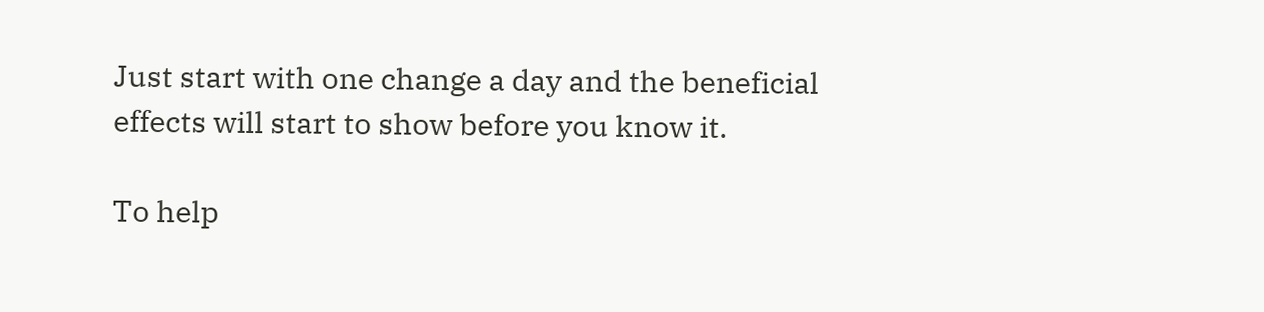Just start with one change a day and the beneficial effects will start to show before you know it.

To help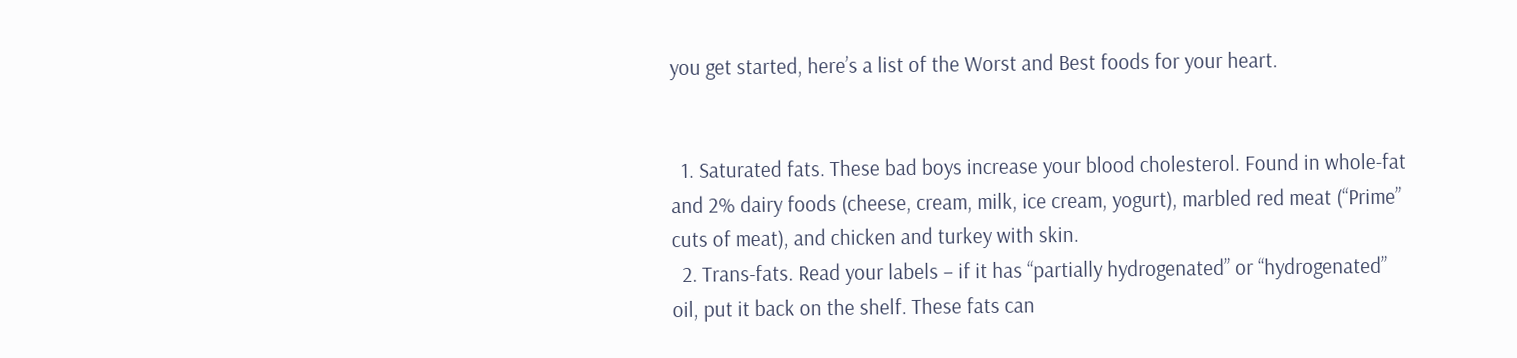you get started, here’s a list of the Worst and Best foods for your heart.


  1. Saturated fats. These bad boys increase your blood cholesterol. Found in whole-fat and 2% dairy foods (cheese, cream, milk, ice cream, yogurt), marbled red meat (“Prime” cuts of meat), and chicken and turkey with skin.
  2. Trans-fats. Read your labels – if it has “partially hydrogenated” or “hydrogenated” oil, put it back on the shelf. These fats can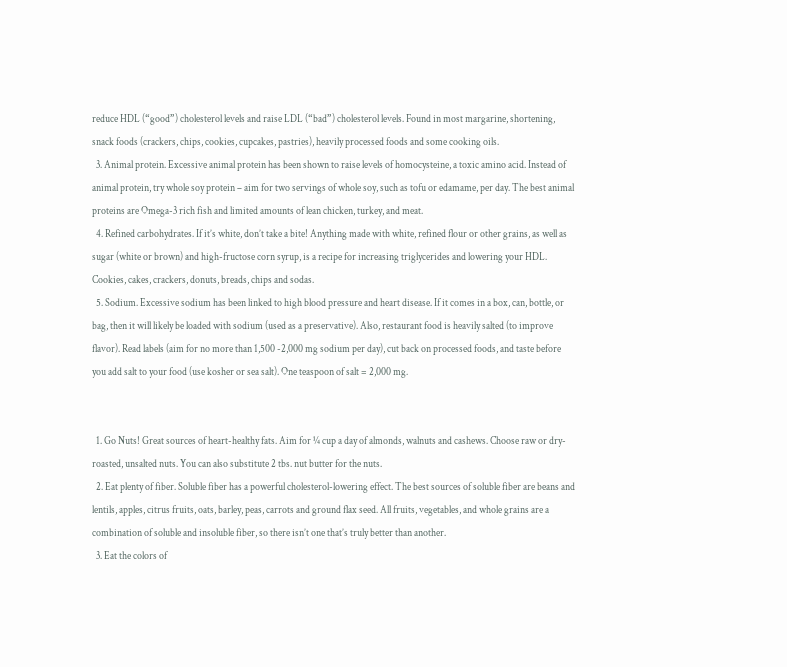reduce HDL (“good”) cholesterol levels and raise LDL (“bad”) cholesterol levels. Found in most margarine, shortening, snack foods (crackers, chips, cookies, cupcakes, pastries), heavily processed foods and some cooking oils.
  3. Animal protein. Excessive animal protein has been shown to raise levels of homocysteine, a toxic amino acid. Instead of animal protein, try whole soy protein – aim for two servings of whole soy, such as tofu or edamame, per day. The best animal proteins are Omega-3 rich fish and limited amounts of lean chicken, turkey, and meat.
  4. Refined carbohydrates. If it’s white, don’t take a bite! Anything made with white, refined flour or other grains, as well as sugar (white or brown) and high-fructose corn syrup, is a recipe for increasing triglycerides and lowering your HDL. Cookies, cakes, crackers, donuts, breads, chips and sodas.
  5. Sodium. Excessive sodium has been linked to high blood pressure and heart disease. If it comes in a box, can, bottle, or bag, then it will likely be loaded with sodium (used as a preservative). Also, restaurant food is heavily salted (to improve flavor). Read labels (aim for no more than 1,500 -2,000 mg sodium per day), cut back on processed foods, and taste before you add salt to your food (use kosher or sea salt). One teaspoon of salt = 2,000 mg.


  1. Go Nuts! Great sources of heart-healthy fats. Aim for ¼ cup a day of almonds, walnuts and cashews. Choose raw or dry-roasted, unsalted nuts. You can also substitute 2 tbs. nut butter for the nuts.
  2. Eat plenty of fiber. Soluble fiber has a powerful cholesterol-lowering effect. The best sources of soluble fiber are beans and lentils, apples, citrus fruits, oats, barley, peas, carrots and ground flax seed. All fruits, vegetables, and whole grains are a combination of soluble and insoluble fiber, so there isn’t one that’s truly better than another.
  3. Eat the colors of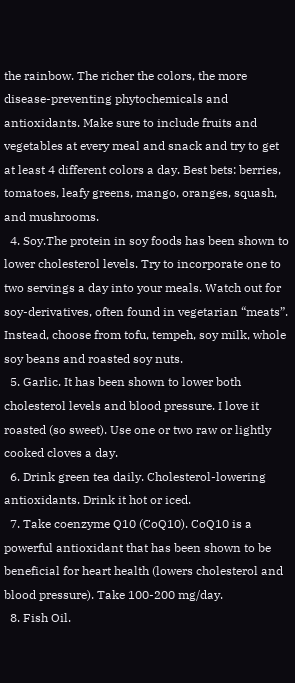the rainbow. The richer the colors, the more disease-preventing phytochemicals and antioxidants. Make sure to include fruits and vegetables at every meal and snack and try to get at least 4 different colors a day. Best bets: berries, tomatoes, leafy greens, mango, oranges, squash, and mushrooms.
  4. Soy.The protein in soy foods has been shown to lower cholesterol levels. Try to incorporate one to two servings a day into your meals. Watch out for soy-derivatives, often found in vegetarian “meats”. Instead, choose from tofu, tempeh, soy milk, whole soy beans and roasted soy nuts.
  5. Garlic. It has been shown to lower both cholesterol levels and blood pressure. I love it roasted (so sweet). Use one or two raw or lightly cooked cloves a day.
  6. Drink green tea daily. Cholesterol-lowering antioxidants. Drink it hot or iced.
  7. Take coenzyme Q10 (CoQ10). CoQ10 is a powerful antioxidant that has been shown to be beneficial for heart health (lowers cholesterol and blood pressure). Take 100-200 mg/day.
  8. Fish Oil.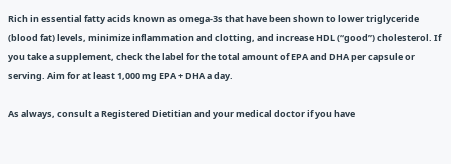Rich in essential fatty acids known as omega-3s that have been shown to lower triglyceride (blood fat) levels, minimize inflammation and clotting, and increase HDL (“good”) cholesterol. If you take a supplement, check the label for the total amount of EPA and DHA per capsule or serving. Aim for at least 1,000 mg EPA + DHA a day.

As always, consult a Registered Dietitian and your medical doctor if you have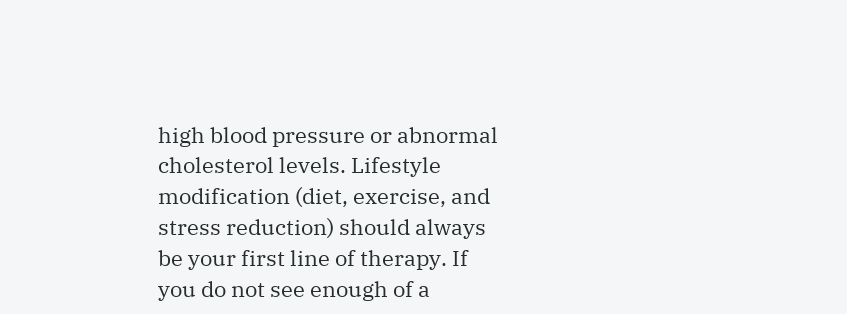high blood pressure or abnormal cholesterol levels. Lifestyle modification (diet, exercise, and stress reduction) should always be your first line of therapy. If you do not see enough of a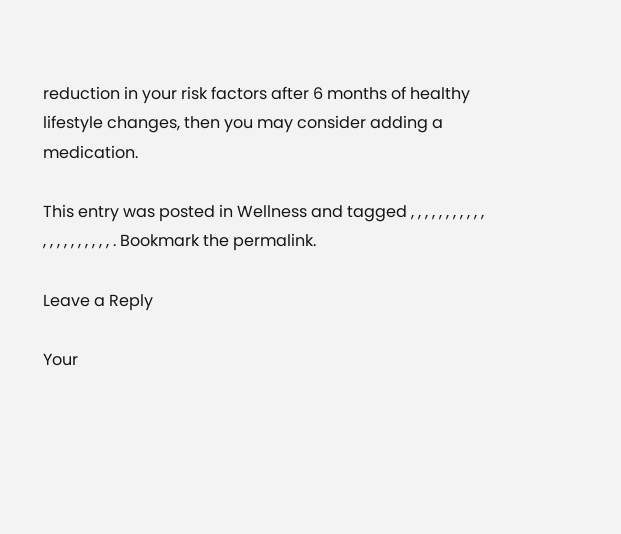reduction in your risk factors after 6 months of healthy lifestyle changes, then you may consider adding a medication.

This entry was posted in Wellness and tagged , , , , , , , , , , , , , , , , , , , , , . Bookmark the permalink.

Leave a Reply

Your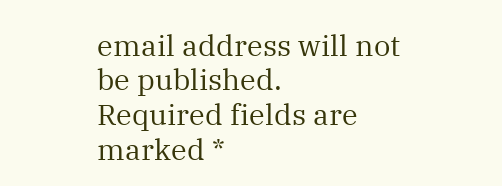email address will not be published. Required fields are marked *